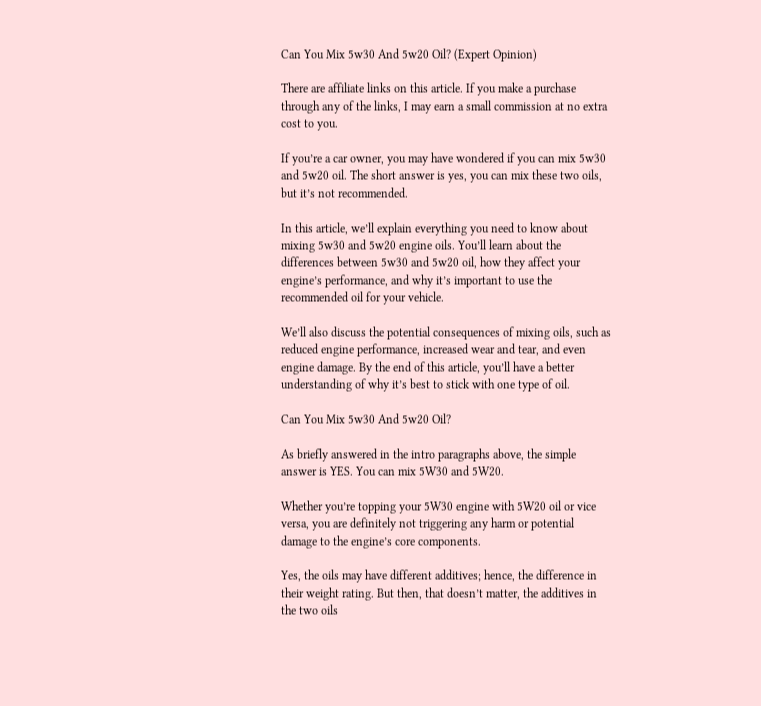Can You Mix 5w30 And 5w20 Oil? (Expert Opinion)

There are affiliate links on this article. If you make a purchase through any of the links, I may earn a small commission at no extra cost to you.

If you’re a car owner, you may have wondered if you can mix 5w30 and 5w20 oil. The short answer is yes, you can mix these two oils, but it’s not recommended.

In this article, we’ll explain everything you need to know about mixing 5w30 and 5w20 engine oils. You’ll learn about the differences between 5w30 and 5w20 oil, how they affect your engine’s performance, and why it’s important to use the recommended oil for your vehicle.

We’ll also discuss the potential consequences of mixing oils, such as reduced engine performance, increased wear and tear, and even engine damage. By the end of this article, you’ll have a better understanding of why it’s best to stick with one type of oil.

Can You Mix 5w30 And 5w20 Oil?

As briefly answered in the intro paragraphs above, the simple answer is YES. You can mix 5W30 and 5W20.

Whether you’re topping your 5W30 engine with 5W20 oil or vice versa, you are definitely not triggering any harm or potential damage to the engine’s core components.

Yes, the oils may have different additives; hence, the difference in their weight rating. But then, that doesn’t matter, the additives in the two oils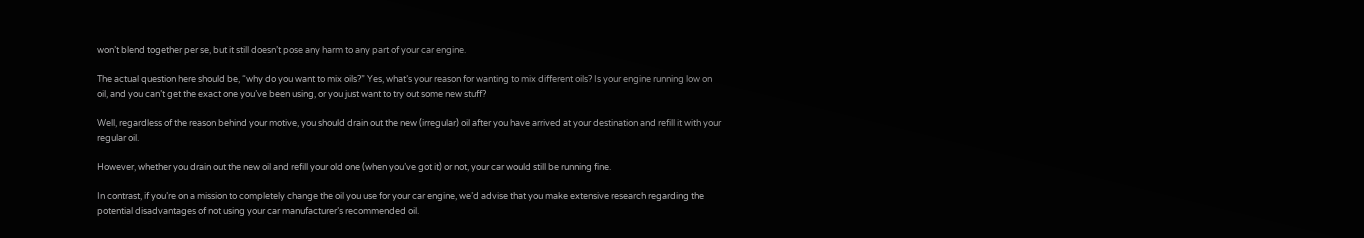won’t blend together per se, but it still doesn’t pose any harm to any part of your car engine.

The actual question here should be, “why do you want to mix oils?” Yes, what’s your reason for wanting to mix different oils? Is your engine running low on oil, and you can’t get the exact one you’ve been using, or you just want to try out some new stuff?

Well, regardless of the reason behind your motive, you should drain out the new (irregular) oil after you have arrived at your destination and refill it with your regular oil.

However, whether you drain out the new oil and refill your old one (when you’ve got it) or not, your car would still be running fine.

In contrast, if you’re on a mission to completely change the oil you use for your car engine, we’d advise that you make extensive research regarding the potential disadvantages of not using your car manufacturer’s recommended oil.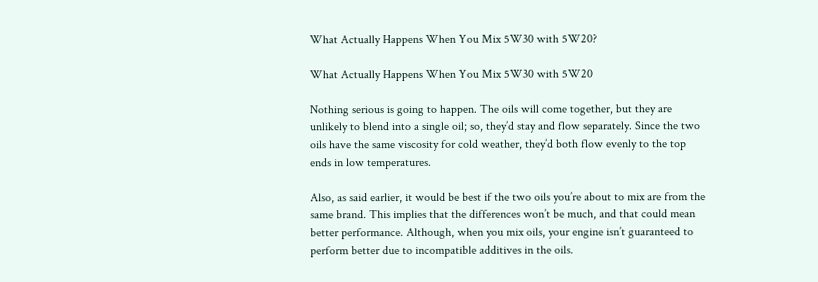What Actually Happens When You Mix 5W30 with 5W20?

What Actually Happens When You Mix 5W30 with 5W20

Nothing serious is going to happen. The oils will come together, but they are unlikely to blend into a single oil; so, they’d stay and flow separately. Since the two oils have the same viscosity for cold weather, they’d both flow evenly to the top ends in low temperatures.

Also, as said earlier, it would be best if the two oils you’re about to mix are from the same brand. This implies that the differences won’t be much, and that could mean better performance. Although, when you mix oils, your engine isn’t guaranteed to perform better due to incompatible additives in the oils.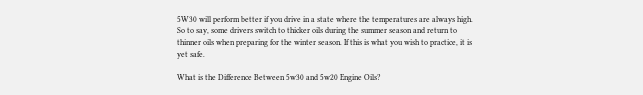5W30 will perform better if you drive in a state where the temperatures are always high. So to say, some drivers switch to thicker oils during the summer season and return to thinner oils when preparing for the winter season. If this is what you wish to practice, it is yet safe.

What is the Difference Between 5w30 and 5w20 Engine Oils?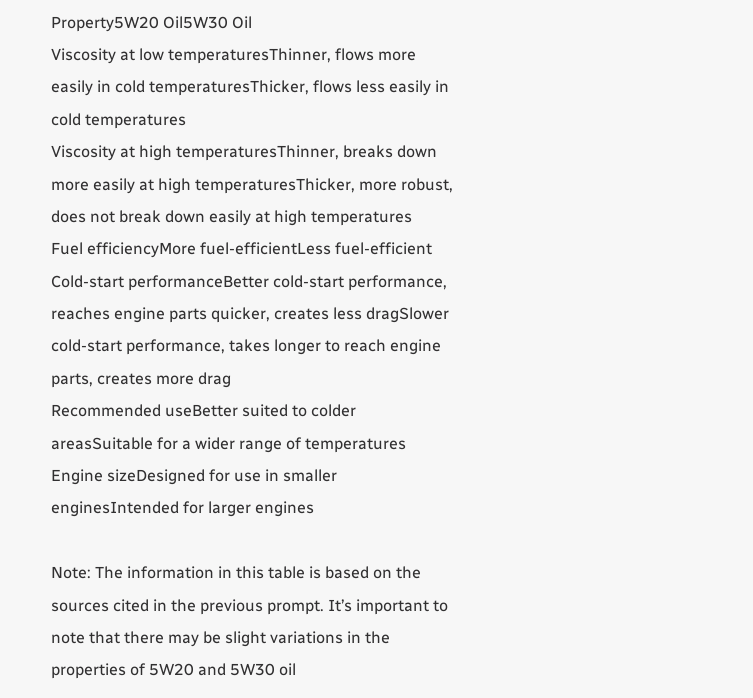Property5W20 Oil5W30 Oil
Viscosity at low temperaturesThinner, flows more easily in cold temperaturesThicker, flows less easily in cold temperatures
Viscosity at high temperaturesThinner, breaks down more easily at high temperaturesThicker, more robust, does not break down easily at high temperatures
Fuel efficiencyMore fuel-efficientLess fuel-efficient
Cold-start performanceBetter cold-start performance, reaches engine parts quicker, creates less dragSlower cold-start performance, takes longer to reach engine parts, creates more drag
Recommended useBetter suited to colder areasSuitable for a wider range of temperatures
Engine sizeDesigned for use in smaller enginesIntended for larger engines

Note: The information in this table is based on the sources cited in the previous prompt. It’s important to note that there may be slight variations in the properties of 5W20 and 5W30 oil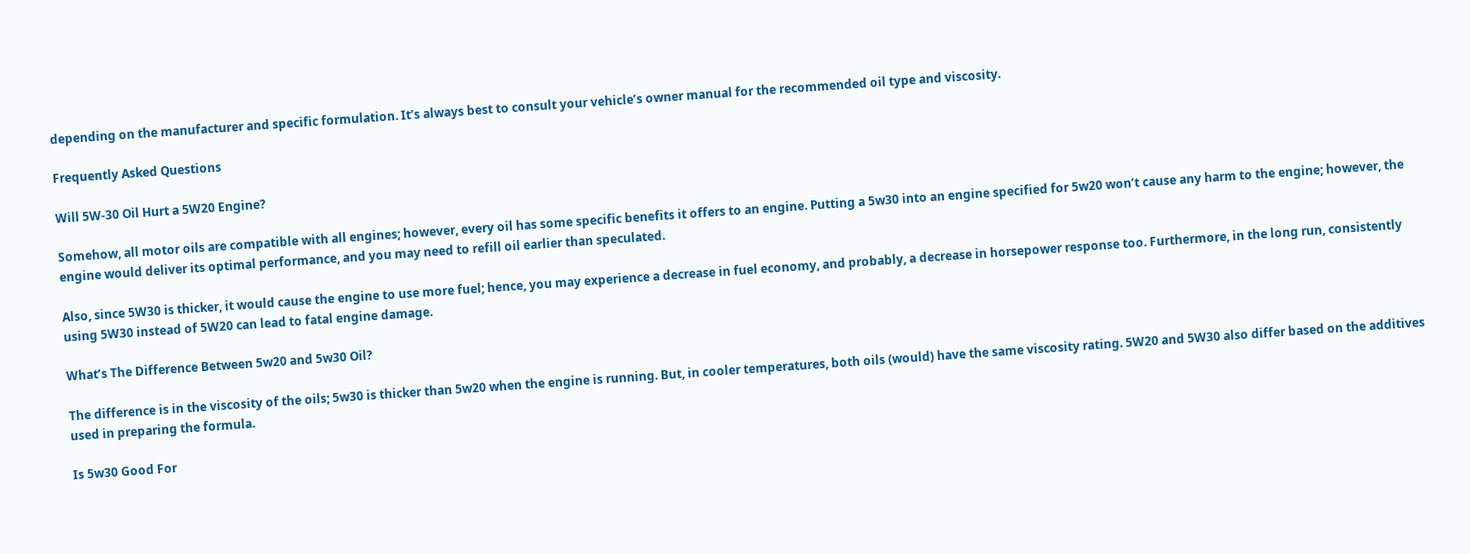depending on the manufacturer and specific formulation. It’s always best to consult your vehicle’s owner manual for the recommended oil type and viscosity.

Frequently Asked Questions

Will 5W-30 Oil Hurt a 5W20 Engine?

Somehow, all motor oils are compatible with all engines; however, every oil has some specific benefits it offers to an engine. Putting a 5w30 into an engine specified for 5w20 won’t cause any harm to the engine; however, the engine would deliver its optimal performance, and you may need to refill oil earlier than speculated.

Also, since 5W30 is thicker, it would cause the engine to use more fuel; hence, you may experience a decrease in fuel economy, and probably, a decrease in horsepower response too. Furthermore, in the long run, consistently using 5W30 instead of 5W20 can lead to fatal engine damage.

What’s The Difference Between 5w20 and 5w30 Oil?

The difference is in the viscosity of the oils; 5w30 is thicker than 5w20 when the engine is running. But, in cooler temperatures, both oils (would) have the same viscosity rating. 5W20 and 5W30 also differ based on the additives used in preparing the formula.

Is 5w30 Good For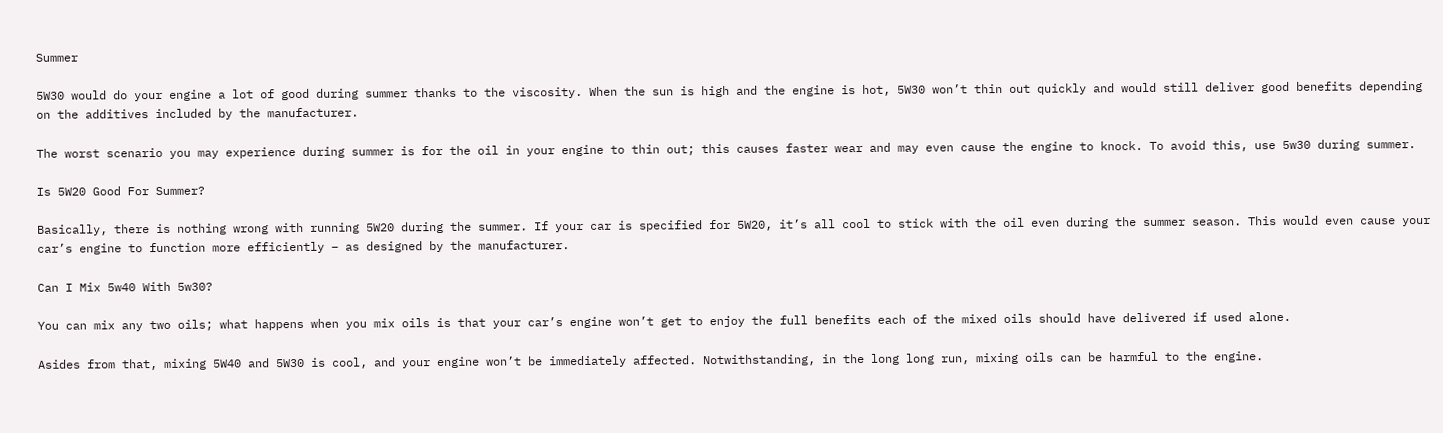Summer

5W30 would do your engine a lot of good during summer thanks to the viscosity. When the sun is high and the engine is hot, 5W30 won’t thin out quickly and would still deliver good benefits depending on the additives included by the manufacturer.

The worst scenario you may experience during summer is for the oil in your engine to thin out; this causes faster wear and may even cause the engine to knock. To avoid this, use 5w30 during summer.

Is 5W20 Good For Summer?

Basically, there is nothing wrong with running 5W20 during the summer. If your car is specified for 5W20, it’s all cool to stick with the oil even during the summer season. This would even cause your car’s engine to function more efficiently – as designed by the manufacturer.

Can I Mix 5w40 With 5w30?

You can mix any two oils; what happens when you mix oils is that your car’s engine won’t get to enjoy the full benefits each of the mixed oils should have delivered if used alone.

Asides from that, mixing 5W40 and 5W30 is cool, and your engine won’t be immediately affected. Notwithstanding, in the long long run, mixing oils can be harmful to the engine.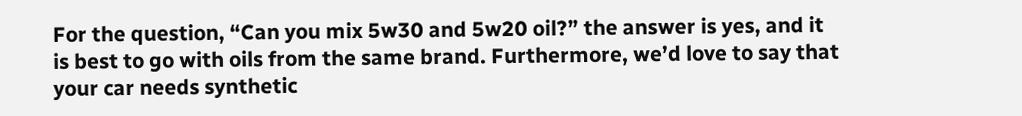For the question, “Can you mix 5w30 and 5w20 oil?” the answer is yes, and it is best to go with oils from the same brand. Furthermore, we’d love to say that your car needs synthetic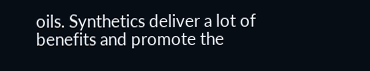oils. Synthetics deliver a lot of benefits and promote the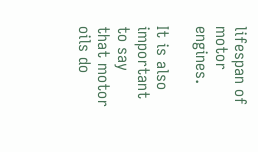lifespan of motor engines.

It is also important to say that motor oils do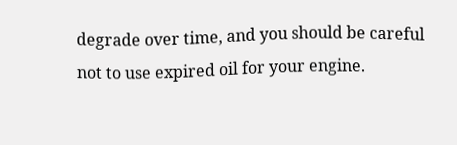degrade over time, and you should be careful not to use expired oil for your engine.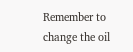Remember to change the oil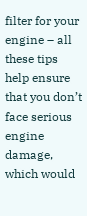filter for your engine – all these tips help ensure that you don’t face serious engine damage, which would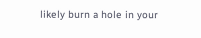likely burn a hole in your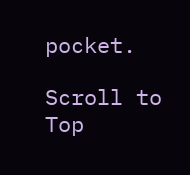pocket.

Scroll to Top